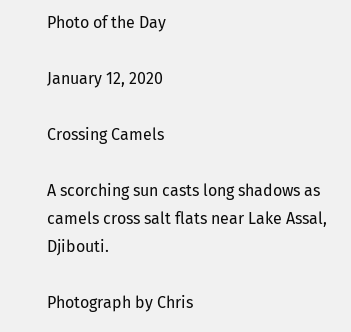Photo of the Day

January 12, 2020

Crossing Camels

A scorching sun casts long shadows as camels cross salt flats near Lake Assal, Djibouti.

Photograph by Chris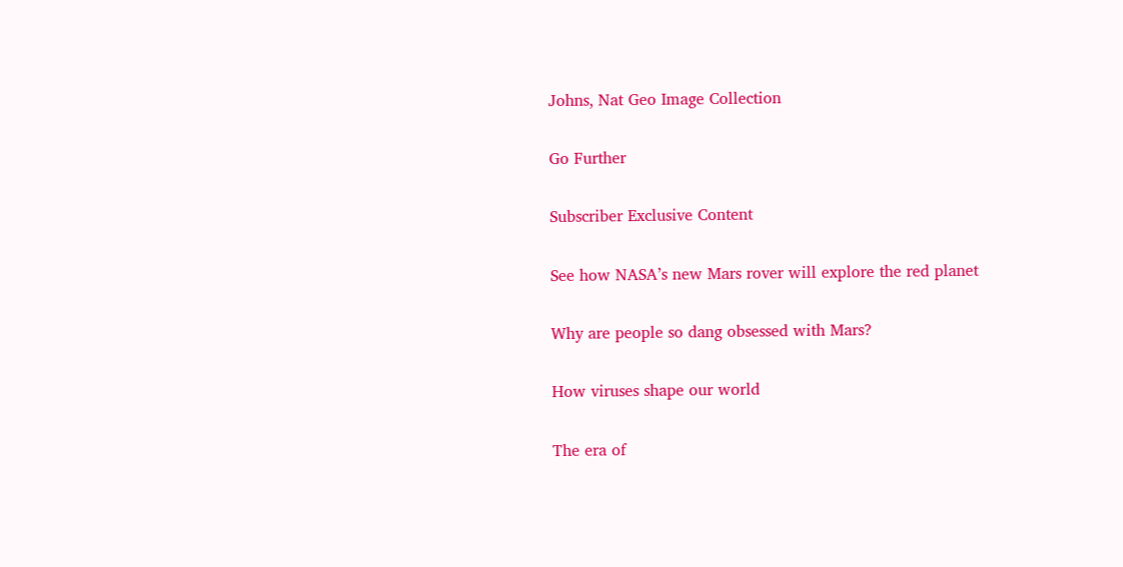Johns, Nat Geo Image Collection

Go Further

Subscriber Exclusive Content

See how NASA’s new Mars rover will explore the red planet

Why are people so dang obsessed with Mars?

How viruses shape our world

The era of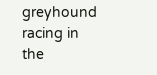greyhound racing in the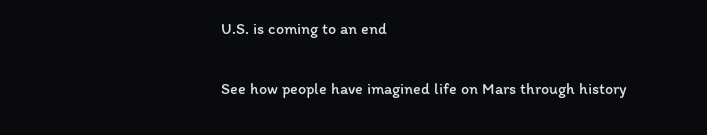U.S. is coming to an end

See how people have imagined life on Mars through history